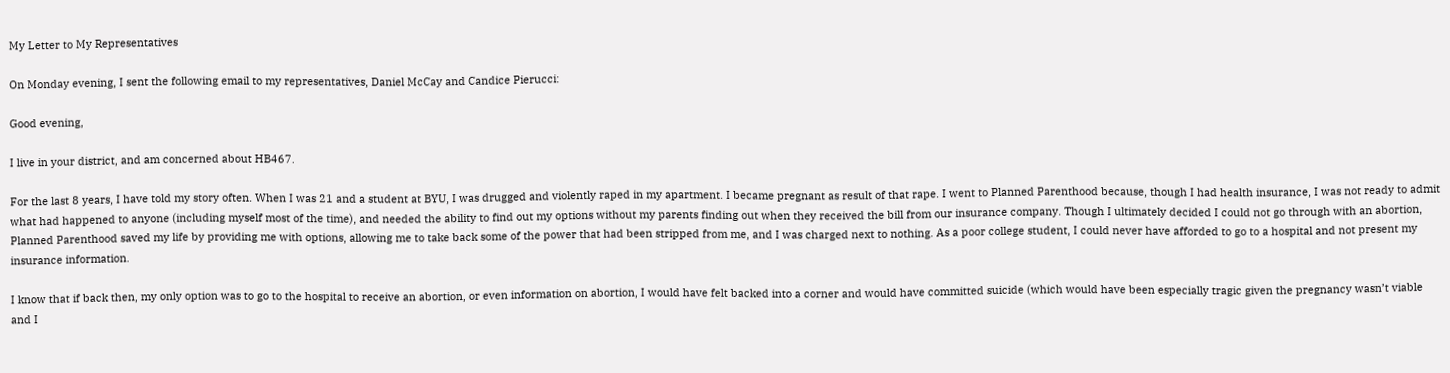My Letter to My Representatives

On Monday evening, I sent the following email to my representatives, Daniel McCay and Candice Pierucci:

Good evening,

I live in your district, and am concerned about HB467.

For the last 8 years, I have told my story often. When I was 21 and a student at BYU, I was drugged and violently raped in my apartment. I became pregnant as result of that rape. I went to Planned Parenthood because, though I had health insurance, I was not ready to admit what had happened to anyone (including myself most of the time), and needed the ability to find out my options without my parents finding out when they received the bill from our insurance company. Though I ultimately decided I could not go through with an abortion, Planned Parenthood saved my life by providing me with options, allowing me to take back some of the power that had been stripped from me, and I was charged next to nothing. As a poor college student, I could never have afforded to go to a hospital and not present my insurance information.

I know that if back then, my only option was to go to the hospital to receive an abortion, or even information on abortion, I would have felt backed into a corner and would have committed suicide (which would have been especially tragic given the pregnancy wasn’t viable and I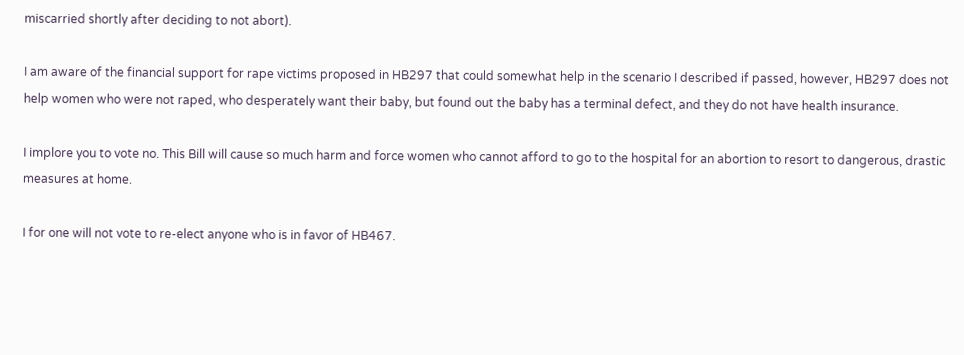miscarried shortly after deciding to not abort).

I am aware of the financial support for rape victims proposed in HB297 that could somewhat help in the scenario I described if passed, however, HB297 does not help women who were not raped, who desperately want their baby, but found out the baby has a terminal defect, and they do not have health insurance.

I implore you to vote no. This Bill will cause so much harm and force women who cannot afford to go to the hospital for an abortion to resort to dangerous, drastic measures at home.

I for one will not vote to re-elect anyone who is in favor of HB467.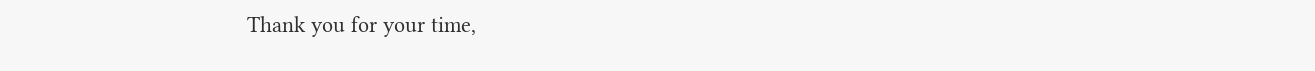Thank you for your time,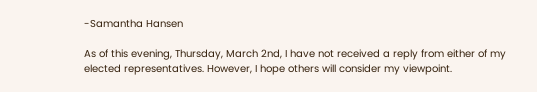-Samantha Hansen

As of this evening, Thursday, March 2nd, I have not received a reply from either of my elected representatives. However, I hope others will consider my viewpoint.